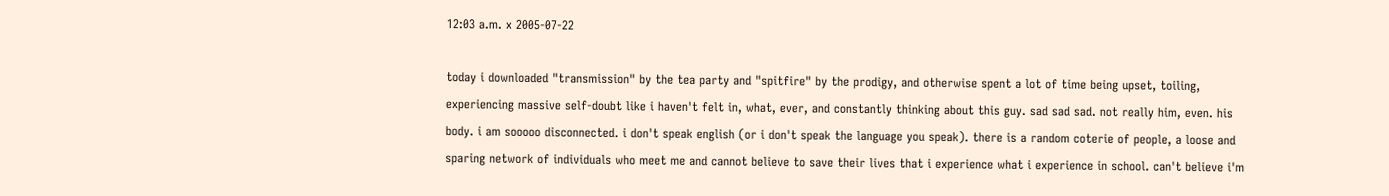12:03 a.m. x 2005-07-22

today i downloaded "transmission" by the tea party and "spitfire" by the prodigy, and otherwise spent a lot of time being upset, toiling, experiencing massive self-doubt like i haven't felt in, what, ever, and constantly thinking about this guy. sad sad sad. not really him, even. his body. i am sooooo disconnected. i don't speak english (or i don't speak the language you speak). there is a random coterie of people, a loose and sparing network of individuals who meet me and cannot believe to save their lives that i experience what i experience in school. can't believe i'm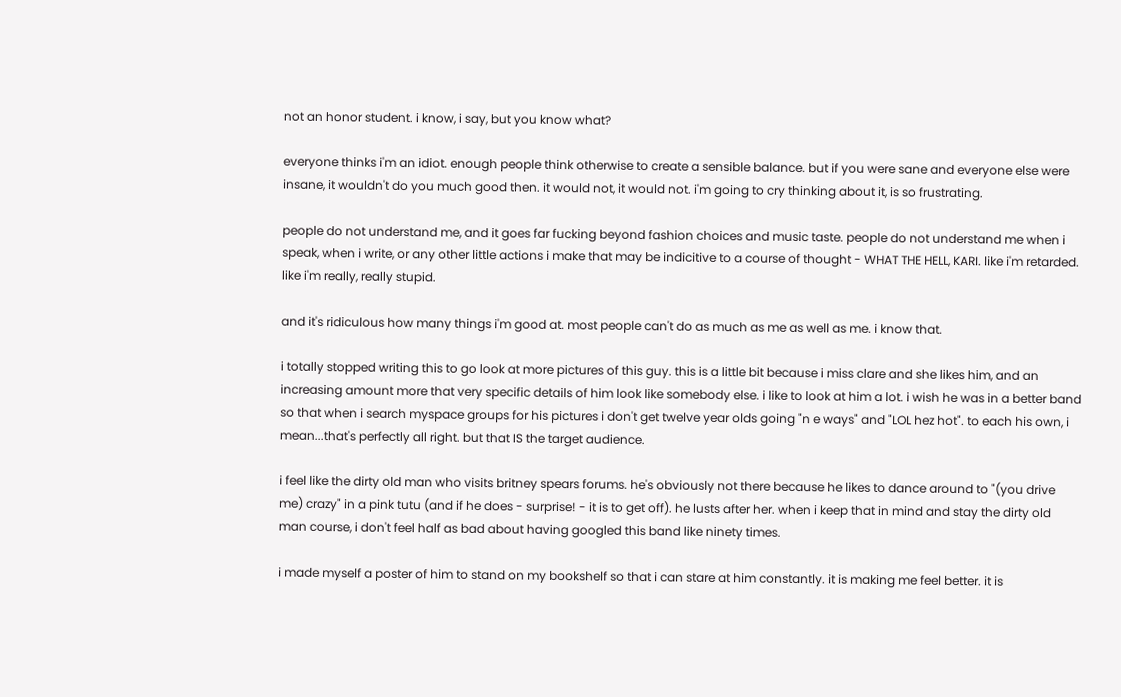not an honor student. i know, i say, but you know what?

everyone thinks i'm an idiot. enough people think otherwise to create a sensible balance. but if you were sane and everyone else were insane, it wouldn't do you much good then. it would not, it would not. i'm going to cry thinking about it, is so frustrating.

people do not understand me, and it goes far fucking beyond fashion choices and music taste. people do not understand me when i speak, when i write, or any other little actions i make that may be indicitive to a course of thought - WHAT THE HELL, KARI. like i'm retarded. like i'm really, really stupid.

and it's ridiculous how many things i'm good at. most people can't do as much as me as well as me. i know that.

i totally stopped writing this to go look at more pictures of this guy. this is a little bit because i miss clare and she likes him, and an increasing amount more that very specific details of him look like somebody else. i like to look at him a lot. i wish he was in a better band so that when i search myspace groups for his pictures i don't get twelve year olds going "n e ways" and "LOL hez hot". to each his own, i mean...that's perfectly all right. but that IS the target audience.

i feel like the dirty old man who visits britney spears forums. he's obviously not there because he likes to dance around to "(you drive me) crazy" in a pink tutu (and if he does - surprise! - it is to get off). he lusts after her. when i keep that in mind and stay the dirty old man course, i don't feel half as bad about having googled this band like ninety times.

i made myself a poster of him to stand on my bookshelf so that i can stare at him constantly. it is making me feel better. it is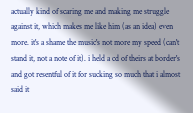actually kind of scaring me and making me struggle against it, which makes me like him (as an idea) even more. it's a shame the music's not more my speed (can't stand it, not a note of it). i held a cd of theirs at border's and got resentful of it for sucking so much that i almost said it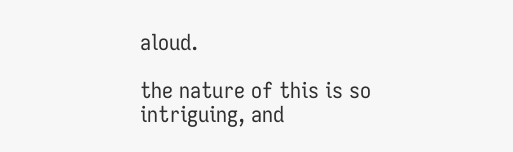aloud.

the nature of this is so intriguing, and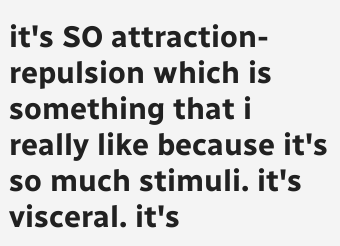it's SO attraction-repulsion which is something that i really like because it's so much stimuli. it's visceral. it's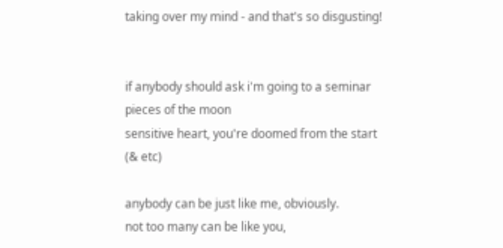taking over my mind - and that's so disgusting!


if anybody should ask i'm going to a seminar
pieces of the moon
sensitive heart, you're doomed from the start
(& etc)

anybody can be just like me, obviously.
not too many can be like you,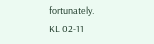fortunately.
KL 02-11